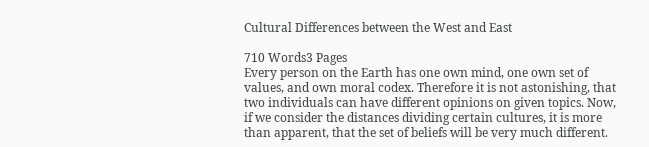Cultural Differences between the West and East

710 Words3 Pages
Every person on the Earth has one own mind, one own set of values, and own moral codex. Therefore it is not astonishing, that two individuals can have different opinions on given topics. Now, if we consider the distances dividing certain cultures, it is more than apparent, that the set of beliefs will be very much different.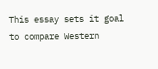This essay sets it goal to compare Western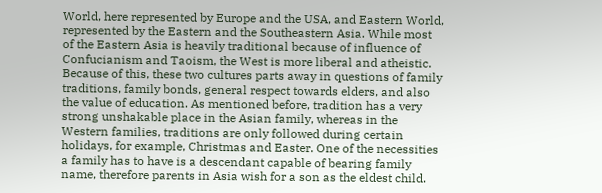World, here represented by Europe and the USA, and Eastern World, represented by the Eastern and the Southeastern Asia. While most of the Eastern Asia is heavily traditional because of influence of Confucianism and Taoism, the West is more liberal and atheistic. Because of this, these two cultures parts away in questions of family traditions, family bonds, general respect towards elders, and also the value of education. As mentioned before, tradition has a very strong unshakable place in the Asian family, whereas in the Western families, traditions are only followed during certain holidays, for example, Christmas and Easter. One of the necessities a family has to have is a descendant capable of bearing family name, therefore parents in Asia wish for a son as the eldest child.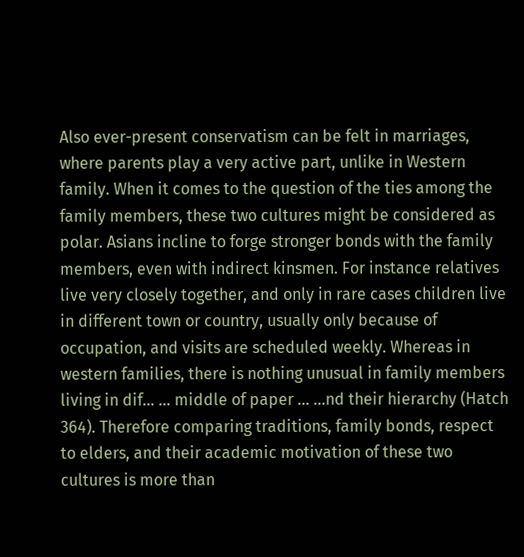Also ever-present conservatism can be felt in marriages, where parents play a very active part, unlike in Western family. When it comes to the question of the ties among the family members, these two cultures might be considered as polar. Asians incline to forge stronger bonds with the family members, even with indirect kinsmen. For instance relatives live very closely together, and only in rare cases children live in different town or country, usually only because of occupation, and visits are scheduled weekly. Whereas in western families, there is nothing unusual in family members living in dif... ... middle of paper ... ...nd their hierarchy (Hatch 364). Therefore comparing traditions, family bonds, respect to elders, and their academic motivation of these two cultures is more than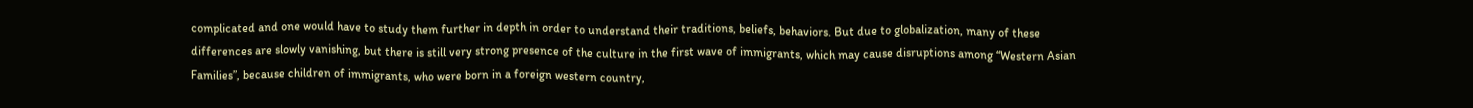complicated and one would have to study them further in depth in order to understand their traditions, beliefs, behaviors. But due to globalization, many of these differences are slowly vanishing, but there is still very strong presence of the culture in the first wave of immigrants, which may cause disruptions among “Western Asian Families”, because children of immigrants, who were born in a foreign western country,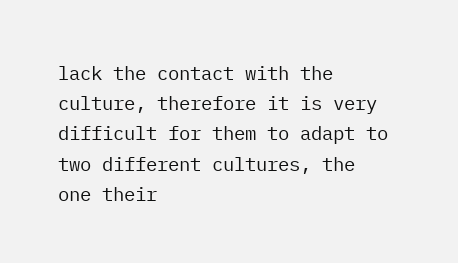lack the contact with the culture, therefore it is very difficult for them to adapt to two different cultures, the one their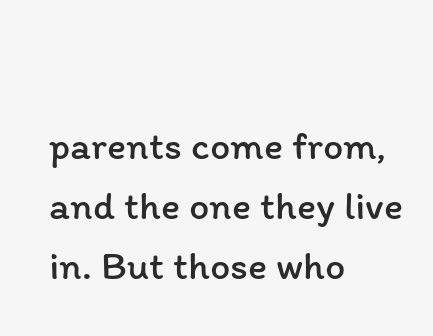parents come from, and the one they live in. But those who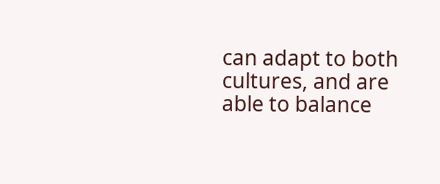can adapt to both cultures, and are able to balance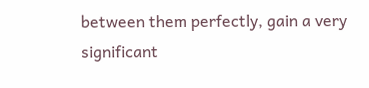between them perfectly, gain a very significant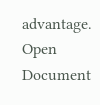advantage.
Open Document